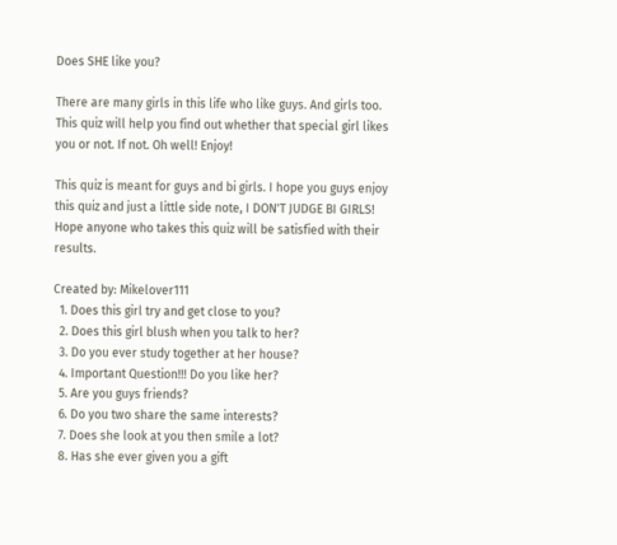Does SHE like you?

There are many girls in this life who like guys. And girls too. This quiz will help you find out whether that special girl likes you or not. If not. Oh well! Enjoy!

This quiz is meant for guys and bi girls. I hope you guys enjoy this quiz and just a little side note, I DON'T JUDGE BI GIRLS! Hope anyone who takes this quiz will be satisfied with their results.

Created by: Mikelover111
  1. Does this girl try and get close to you?
  2. Does this girl blush when you talk to her?
  3. Do you ever study together at her house?
  4. Important Question!!! Do you like her?
  5. Are you guys friends?
  6. Do you two share the same interests?
  7. Does she look at you then smile a lot?
  8. Has she ever given you a gift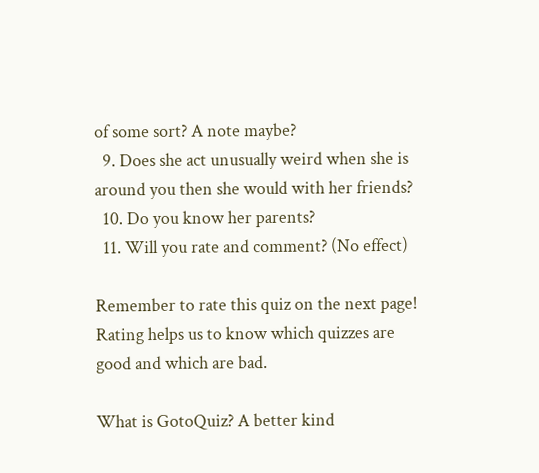of some sort? A note maybe?
  9. Does she act unusually weird when she is around you then she would with her friends?
  10. Do you know her parents?
  11. Will you rate and comment? (No effect)

Remember to rate this quiz on the next page!
Rating helps us to know which quizzes are good and which are bad.

What is GotoQuiz? A better kind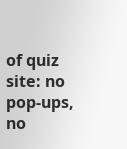of quiz site: no pop-ups, no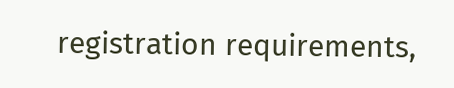registration requirements,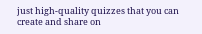just high-quality quizzes that you can create and share on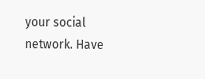your social network. Have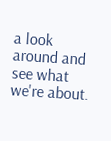a look around and see what we're about.